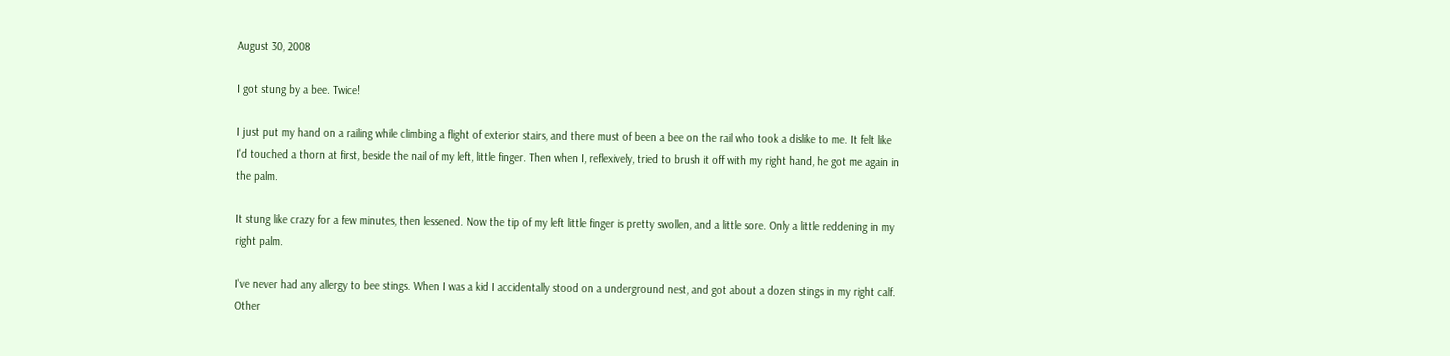August 30, 2008

I got stung by a bee. Twice!

I just put my hand on a railing while climbing a flight of exterior stairs, and there must of been a bee on the rail who took a dislike to me. It felt like I'd touched a thorn at first, beside the nail of my left, little finger. Then when I, reflexively, tried to brush it off with my right hand, he got me again in the palm.

It stung like crazy for a few minutes, then lessened. Now the tip of my left little finger is pretty swollen, and a little sore. Only a little reddening in my right palm.

I've never had any allergy to bee stings. When I was a kid I accidentally stood on a underground nest, and got about a dozen stings in my right calf. Other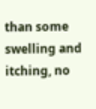than some swelling and itching, no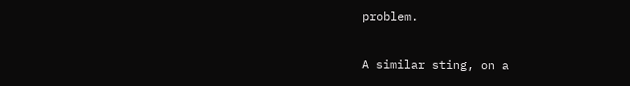problem.

A similar sting, on a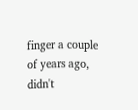finger a couple of years ago, didn't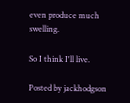even produce much swelling.

So I think I'll live.

Posted by jackhodgson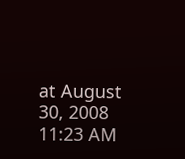at August 30, 2008 11:23 AM